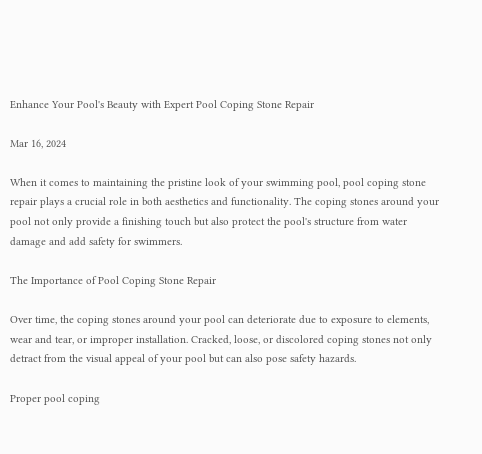Enhance Your Pool's Beauty with Expert Pool Coping Stone Repair

Mar 16, 2024

When it comes to maintaining the pristine look of your swimming pool, pool coping stone repair plays a crucial role in both aesthetics and functionality. The coping stones around your pool not only provide a finishing touch but also protect the pool's structure from water damage and add safety for swimmers.

The Importance of Pool Coping Stone Repair

Over time, the coping stones around your pool can deteriorate due to exposure to elements, wear and tear, or improper installation. Cracked, loose, or discolored coping stones not only detract from the visual appeal of your pool but can also pose safety hazards.

Proper pool coping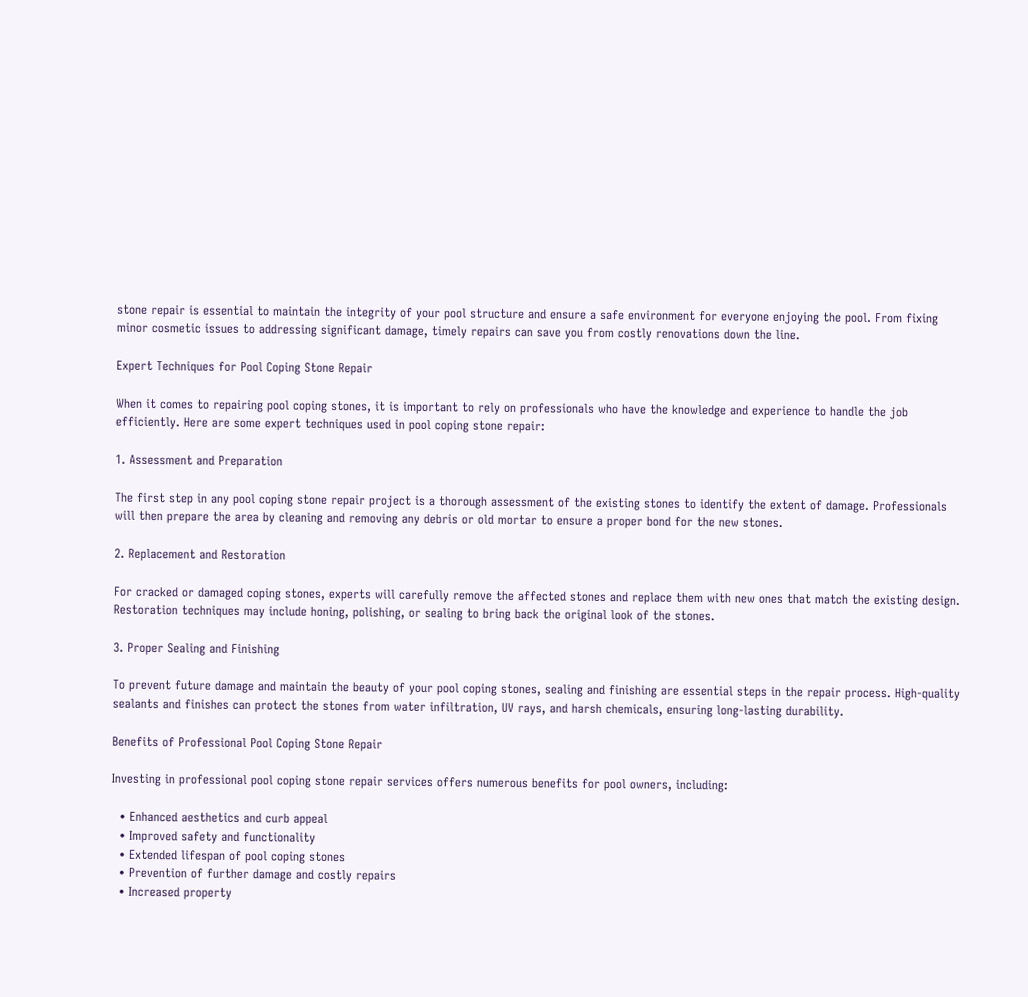stone repair is essential to maintain the integrity of your pool structure and ensure a safe environment for everyone enjoying the pool. From fixing minor cosmetic issues to addressing significant damage, timely repairs can save you from costly renovations down the line.

Expert Techniques for Pool Coping Stone Repair

When it comes to repairing pool coping stones, it is important to rely on professionals who have the knowledge and experience to handle the job efficiently. Here are some expert techniques used in pool coping stone repair:

1. Assessment and Preparation

The first step in any pool coping stone repair project is a thorough assessment of the existing stones to identify the extent of damage. Professionals will then prepare the area by cleaning and removing any debris or old mortar to ensure a proper bond for the new stones.

2. Replacement and Restoration

For cracked or damaged coping stones, experts will carefully remove the affected stones and replace them with new ones that match the existing design. Restoration techniques may include honing, polishing, or sealing to bring back the original look of the stones.

3. Proper Sealing and Finishing

To prevent future damage and maintain the beauty of your pool coping stones, sealing and finishing are essential steps in the repair process. High-quality sealants and finishes can protect the stones from water infiltration, UV rays, and harsh chemicals, ensuring long-lasting durability.

Benefits of Professional Pool Coping Stone Repair

Investing in professional pool coping stone repair services offers numerous benefits for pool owners, including:

  • Enhanced aesthetics and curb appeal
  • Improved safety and functionality
  • Extended lifespan of pool coping stones
  • Prevention of further damage and costly repairs
  • Increased property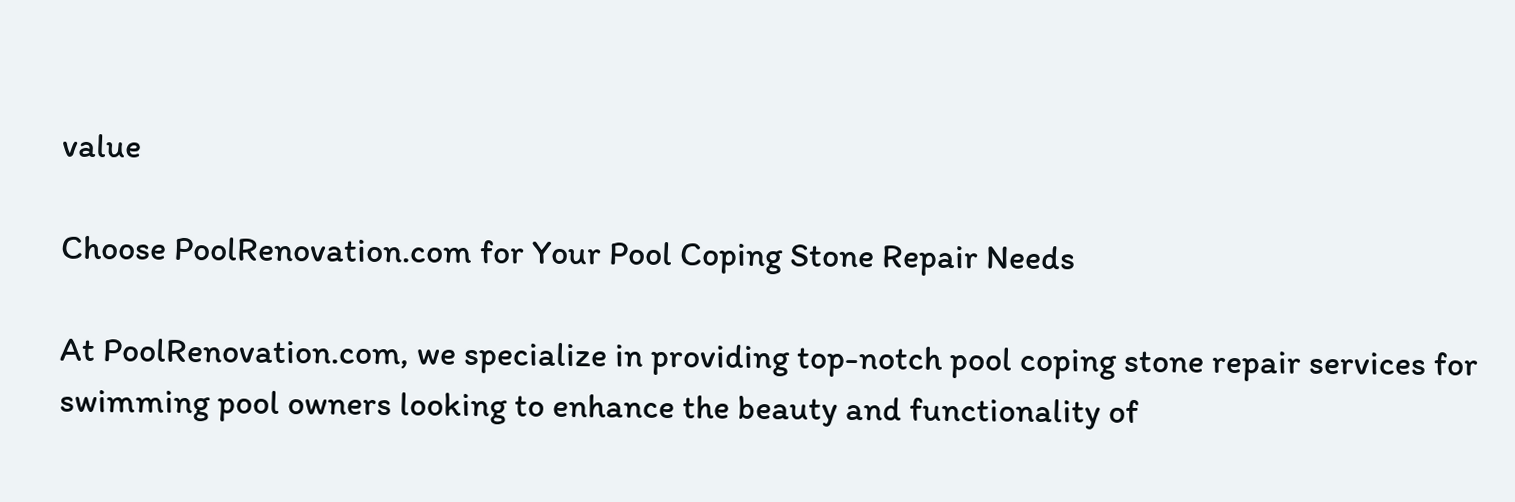value

Choose PoolRenovation.com for Your Pool Coping Stone Repair Needs

At PoolRenovation.com, we specialize in providing top-notch pool coping stone repair services for swimming pool owners looking to enhance the beauty and functionality of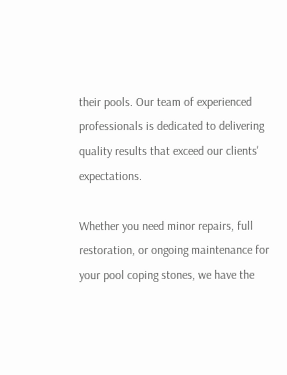their pools. Our team of experienced professionals is dedicated to delivering quality results that exceed our clients' expectations.

Whether you need minor repairs, full restoration, or ongoing maintenance for your pool coping stones, we have the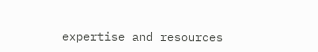expertise and resources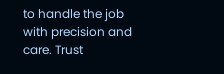to handle the job with precision and care. Trust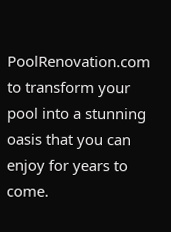PoolRenovation.com to transform your pool into a stunning oasis that you can enjoy for years to come.